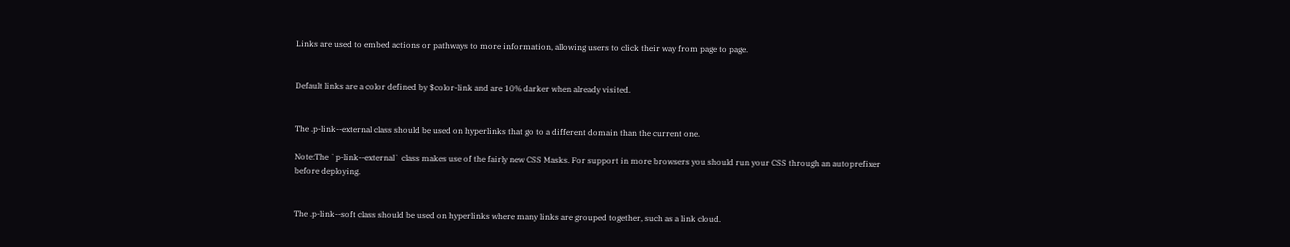Links are used to embed actions or pathways to more information, allowing users to click their way from page to page.


Default links are a color defined by $color-link and are 10% darker when already visited.


The .p-link--external class should be used on hyperlinks that go to a different domain than the current one.

Note:The `p-link--external` class makes use of the fairly new CSS Masks. For support in more browsers you should run your CSS through an autoprefixer before deploying.


The .p-link--soft class should be used on hyperlinks where many links are grouped together, such as a link cloud.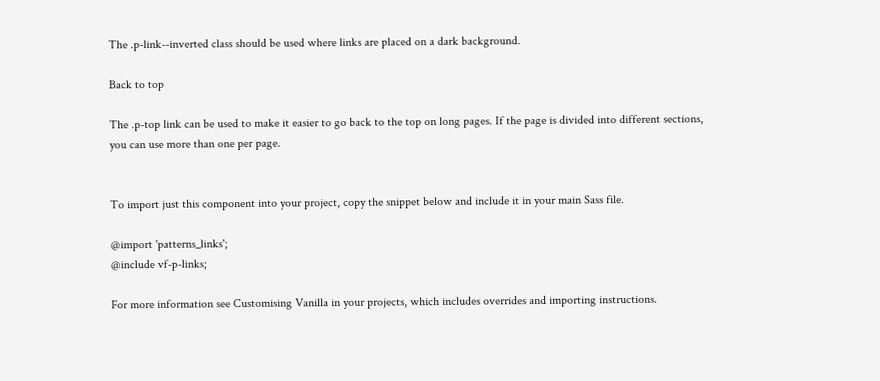The .p-link--inverted class should be used where links are placed on a dark background.

Back to top

The .p-top link can be used to make it easier to go back to the top on long pages. If the page is divided into different sections, you can use more than one per page.


To import just this component into your project, copy the snippet below and include it in your main Sass file.

@import 'patterns_links';
@include vf-p-links;

For more information see Customising Vanilla in your projects, which includes overrides and importing instructions.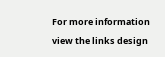For more information view the links design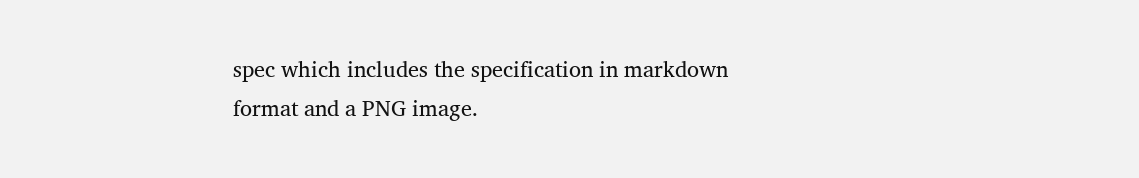spec which includes the specification in markdown format and a PNG image.